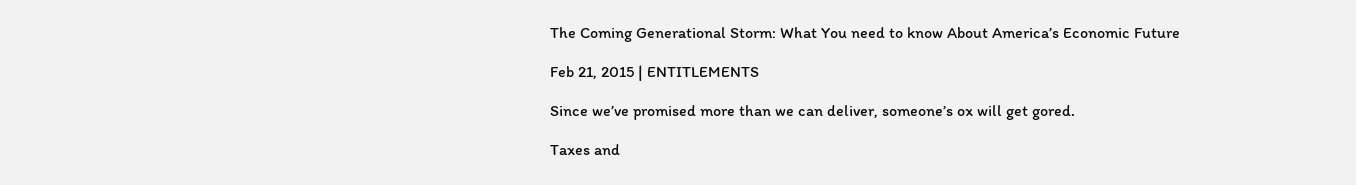The Coming Generational Storm: What You need to know About America’s Economic Future

Feb 21, 2015 | ENTITLEMENTS

Since we’ve promised more than we can deliver, someone’s ox will get gored.

Taxes and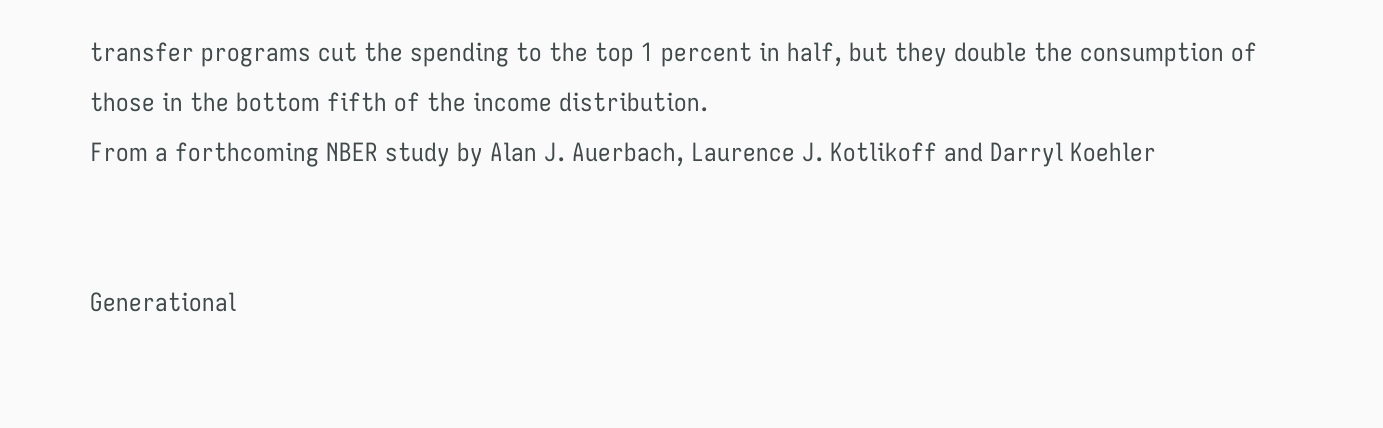transfer programs cut the spending to the top 1 percent in half, but they double the consumption of those in the bottom fifth of the income distribution.
From a forthcoming NBER study by Alan J. Auerbach, Laurence J. Kotlikoff and Darryl Koehler


Generational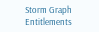Storm Graph Entitlements